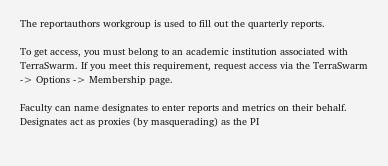The reportauthors workgroup is used to fill out the quarterly reports.

To get access, you must belong to an academic institution associated with TerraSwarm. If you meet this requirement, request access via the TerraSwarm -> Options -> Membership page.

Faculty can name designates to enter reports and metrics on their behalf. Designates act as proxies (by masquerading) as the PI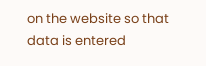on the website so that data is entered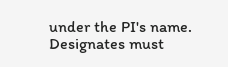under the PI's name. Designates must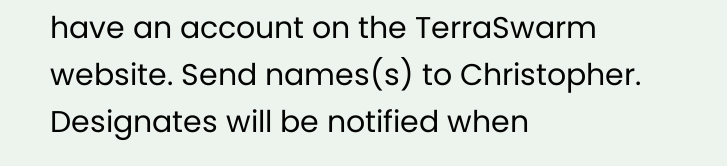have an account on the TerraSwarm website. Send names(s) to Christopher. Designates will be notified when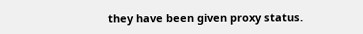they have been given proxy status.